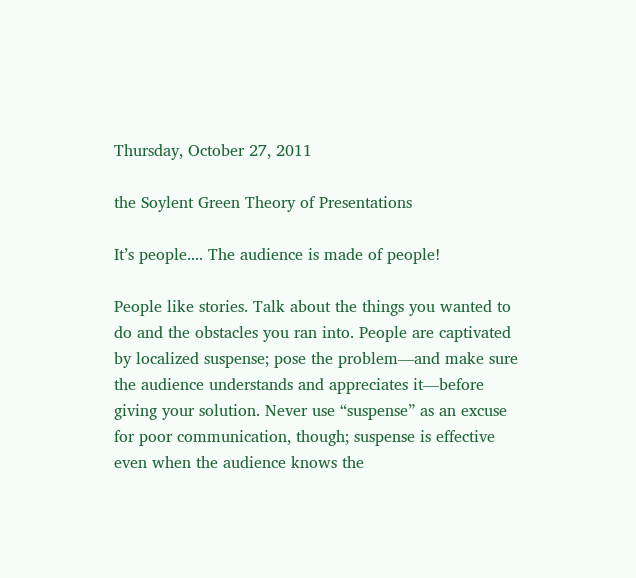Thursday, October 27, 2011

the Soylent Green Theory of Presentations

It’s people.... The audience is made of people!

People like stories. Talk about the things you wanted to do and the obstacles you ran into. People are captivated by localized suspense; pose the problem—and make sure the audience understands and appreciates it—before giving your solution. Never use “suspense” as an excuse for poor communication, though; suspense is effective even when the audience knows the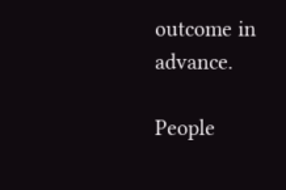outcome in advance.

People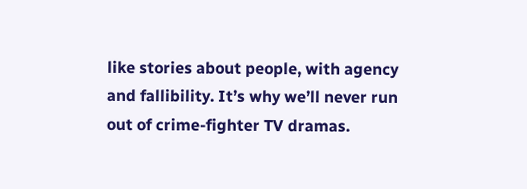like stories about people, with agency and fallibility. It’s why we’ll never run out of crime-fighter TV dramas.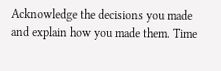Acknowledge the decisions you made and explain how you made them. Time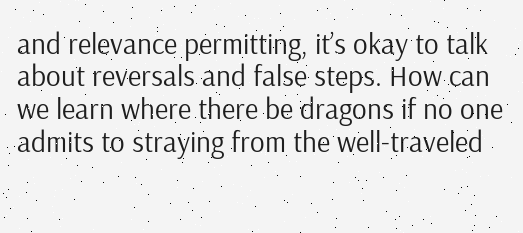and relevance permitting, it’s okay to talk about reversals and false steps. How can we learn where there be dragons if no one admits to straying from the well-traveled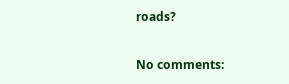roads?

No comments: